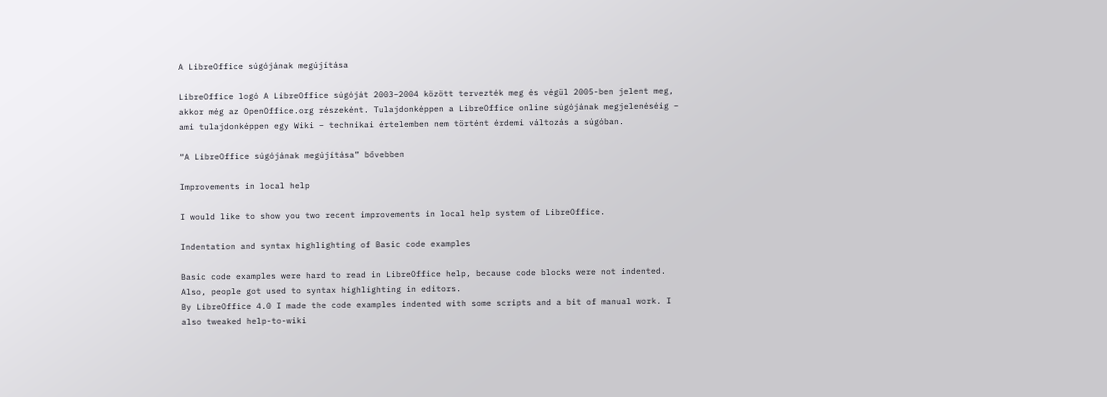A LibreOffice súgójának megújítása

LibreOffice logó A LibreOffice súgóját 2003–2004 között tervezték meg és végül 2005-ben jelent meg, akkor még az OpenOffice.org részeként. Tulajdonképpen a LibreOffice online súgójának megjelenéséig – ami tulajdonképpen egy Wiki – technikai értelemben nem történt érdemi változás a súgóban.

“A LibreOffice súgójának megújítása” bővebben

Improvements in local help

I would like to show you two recent improvements in local help system of LibreOffice.

Indentation and syntax highlighting of Basic code examples

Basic code examples were hard to read in LibreOffice help, because code blocks were not indented. Also, people got used to syntax highlighting in editors.
By LibreOffice 4.0 I made the code examples indented with some scripts and a bit of manual work. I also tweaked help-to-wiki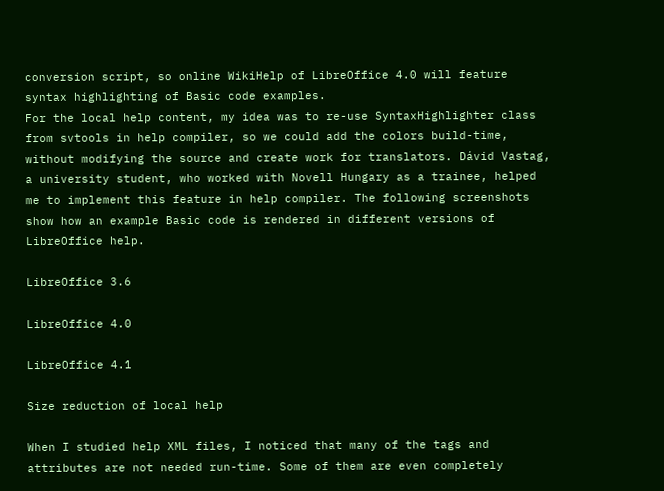conversion script, so online WikiHelp of LibreOffice 4.0 will feature syntax highlighting of Basic code examples.
For the local help content, my idea was to re-use SyntaxHighlighter class from svtools in help compiler, so we could add the colors build-time, without modifying the source and create work for translators. Dávid Vastag, a university student, who worked with Novell Hungary as a trainee, helped me to implement this feature in help compiler. The following screenshots show how an example Basic code is rendered in different versions of LibreOffice help.

LibreOffice 3.6

LibreOffice 4.0

LibreOffice 4.1

Size reduction of local help

When I studied help XML files, I noticed that many of the tags and attributes are not needed run-time. Some of them are even completely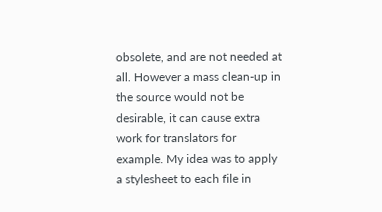obsolete, and are not needed at all. However a mass clean-up in the source would not be desirable, it can cause extra work for translators for example. My idea was to apply a stylesheet to each file in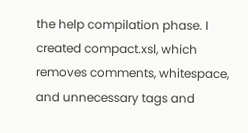the help compilation phase. I created compact.xsl, which removes comments, whitespace, and unnecessary tags and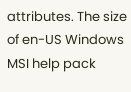attributes. The size of en-US Windows MSI help pack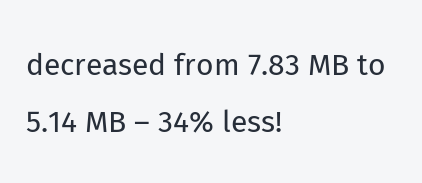decreased from 7.83 MB to 5.14 MB – 34% less!